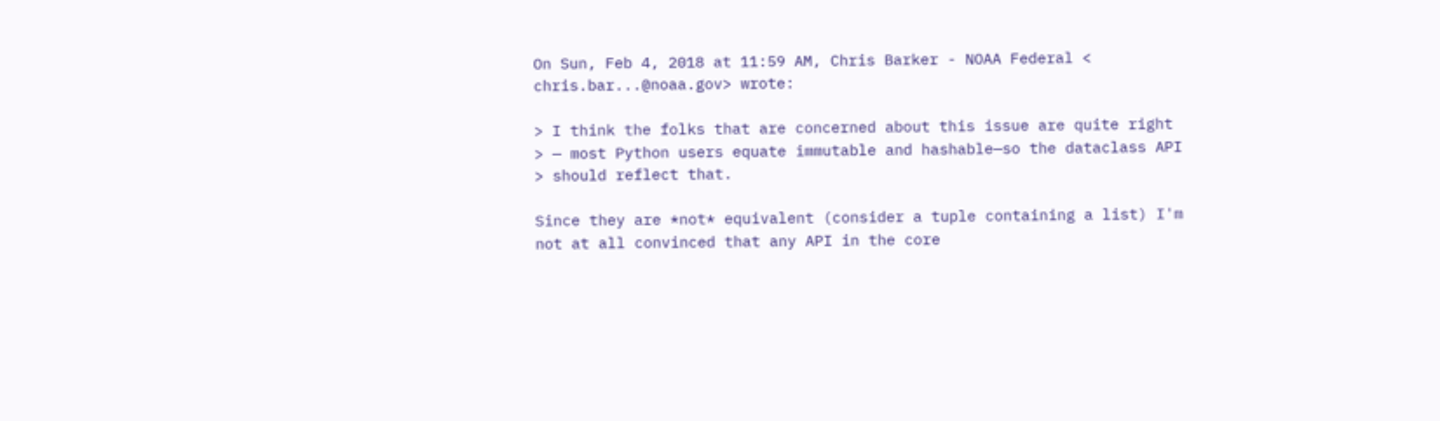On Sun, Feb 4, 2018 at 11:59 AM, Chris Barker - NOAA Federal <
chris.bar...@noaa.gov> wrote:

> I think the folks that are concerned about this issue are quite right
> — most Python users equate immutable and hashable—so the dataclass API
> should reflect that.

Since they are *not* equivalent (consider a tuple containing a list) I'm
not at all convinced that any API in the core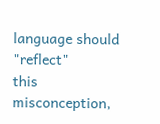language should "reflect"
this misconception,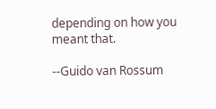depending on how you meant that.

--Guido van Rossum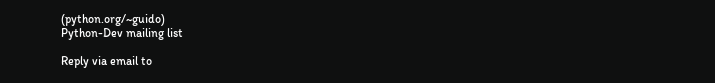(python.org/~guido)
Python-Dev mailing list

Reply via email to